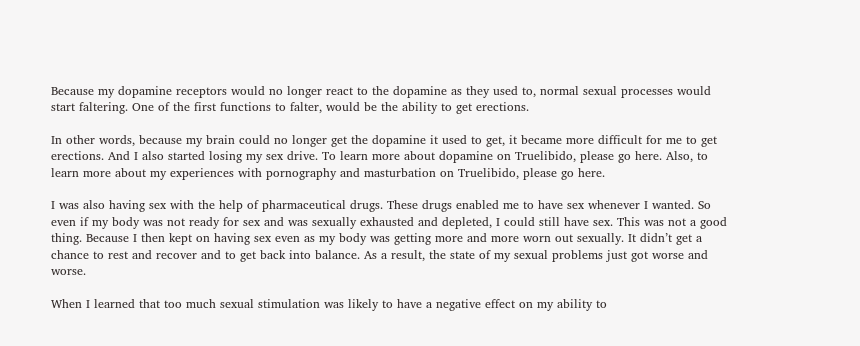Because my dopamine receptors would no longer react to the dopamine as they used to, normal sexual processes would start faltering. One of the first functions to falter, would be the ability to get erections.

In other words, because my brain could no longer get the dopamine it used to get, it became more difficult for me to get erections. And I also started losing my sex drive. To learn more about dopamine on Truelibido, please go here. Also, to learn more about my experiences with pornography and masturbation on Truelibido, please go here.

I was also having sex with the help of pharmaceutical drugs. These drugs enabled me to have sex whenever I wanted. So even if my body was not ready for sex and was sexually exhausted and depleted, I could still have sex. This was not a good thing. Because I then kept on having sex even as my body was getting more and more worn out sexually. It didn’t get a chance to rest and recover and to get back into balance. As a result, the state of my sexual problems just got worse and worse.

When I learned that too much sexual stimulation was likely to have a negative effect on my ability to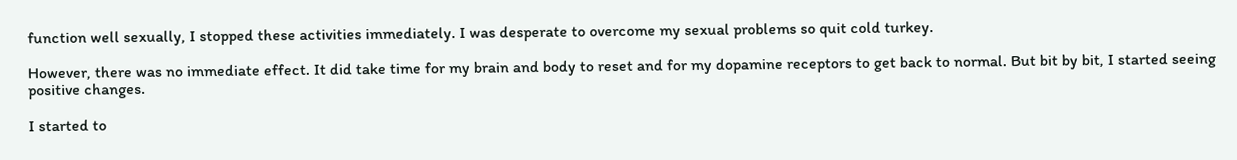function well sexually, I stopped these activities immediately. I was desperate to overcome my sexual problems so quit cold turkey.

However, there was no immediate effect. It did take time for my brain and body to reset and for my dopamine receptors to get back to normal. But bit by bit, I started seeing positive changes.

I started to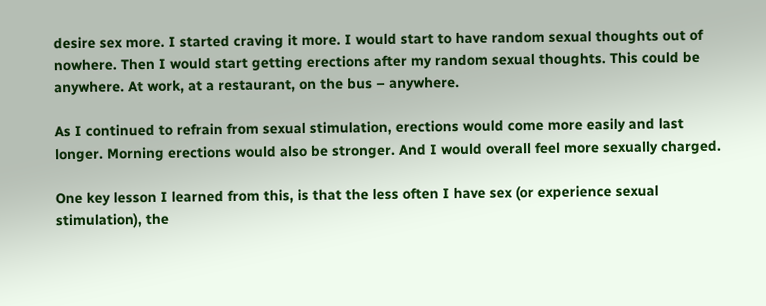desire sex more. I started craving it more. I would start to have random sexual thoughts out of nowhere. Then I would start getting erections after my random sexual thoughts. This could be anywhere. At work, at a restaurant, on the bus – anywhere.

As I continued to refrain from sexual stimulation, erections would come more easily and last longer. Morning erections would also be stronger. And I would overall feel more sexually charged.

One key lesson I learned from this, is that the less often I have sex (or experience sexual stimulation), the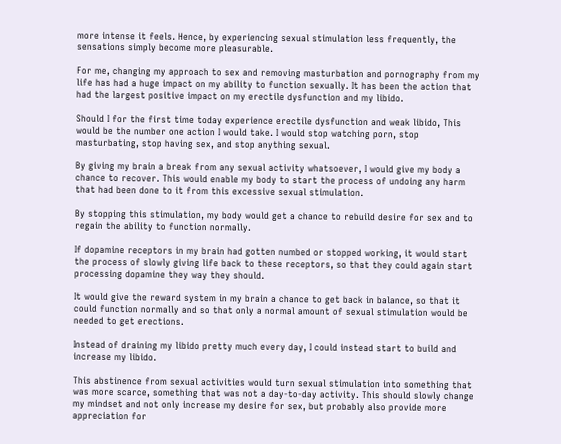more intense it feels. Hence, by experiencing sexual stimulation less frequently, the sensations simply become more pleasurable.

For me, changing my approach to sex and removing masturbation and pornography from my life has had a huge impact on my ability to function sexually. It has been the action that had the largest positive impact on my erectile dysfunction and my libido.

Should I for the first time today experience erectile dysfunction and weak libido, This would be the number one action I would take. I would stop watching porn, stop masturbating, stop having sex, and stop anything sexual.

By giving my brain a break from any sexual activity whatsoever, I would give my body a chance to recover. This would enable my body to start the process of undoing any harm that had been done to it from this excessive sexual stimulation.

By stopping this stimulation, my body would get a chance to rebuild desire for sex and to regain the ability to function normally.

If dopamine receptors in my brain had gotten numbed or stopped working, it would start the process of slowly giving life back to these receptors, so that they could again start processing dopamine they way they should.

It would give the reward system in my brain a chance to get back in balance, so that it could function normally and so that only a normal amount of sexual stimulation would be needed to get erections.

Instead of draining my libido pretty much every day, I could instead start to build and increase my libido.

This abstinence from sexual activities would turn sexual stimulation into something that was more scarce, something that was not a day-to-day activity. This should slowly change my mindset and not only increase my desire for sex, but probably also provide more appreciation for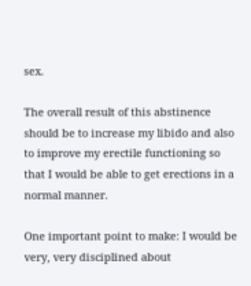sex.

The overall result of this abstinence should be to increase my libido and also to improve my erectile functioning so that I would be able to get erections in a normal manner.

One important point to make: I would be very, very disciplined about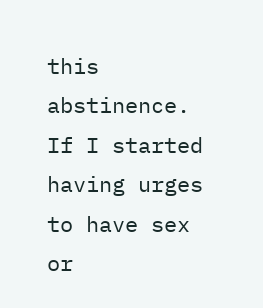this abstinence. If I started having urges to have sex or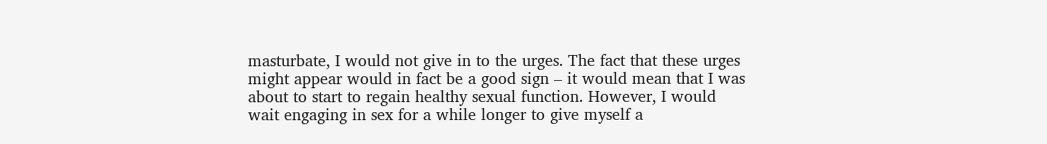masturbate, I would not give in to the urges. The fact that these urges might appear would in fact be a good sign – it would mean that I was about to start to regain healthy sexual function. However, I would wait engaging in sex for a while longer to give myself a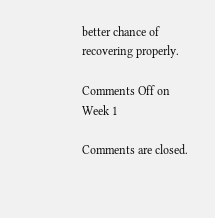better chance of recovering properly.

Comments Off on Week 1

Comments are closed.